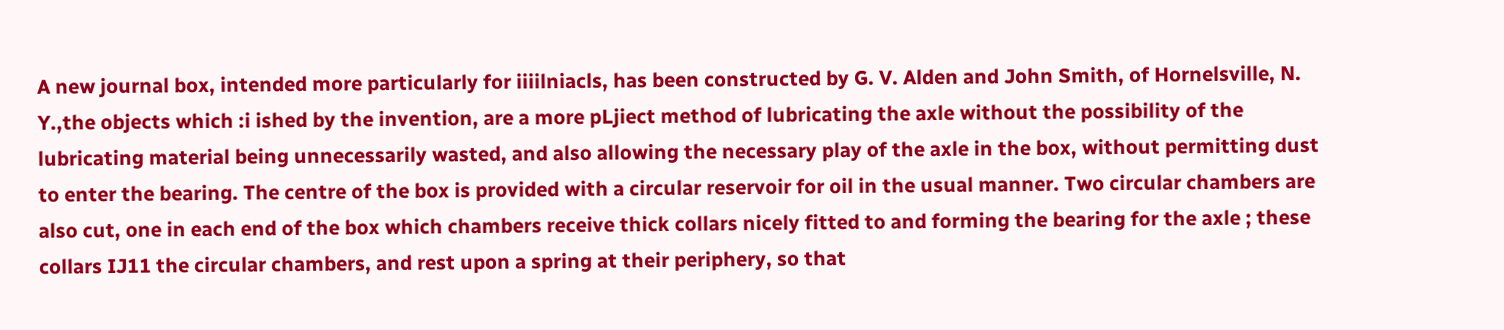A new journal box, intended more particularly for iiiilniacls, has been constructed by G. V. Alden and John Smith, of Hornelsville, N. Y.,the objects which :i ished by the invention, are a more pLjiect method of lubricating the axle without the possibility of the lubricating material being unnecessarily wasted, and also allowing the necessary play of the axle in the box, without permitting dust to enter the bearing. The centre of the box is provided with a circular reservoir for oil in the usual manner. Two circular chambers are also cut, one in each end of the box which chambers receive thick collars nicely fitted to and forming the bearing for the axle ; these collars IJ11 the circular chambers, and rest upon a spring at their periphery, so that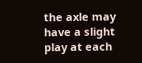the axle may have a slight play at each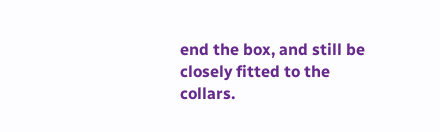end the box, and still be closely fitted to the collars.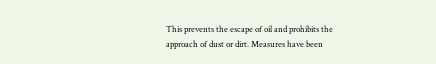This prevents the escape of oil and prohibits the approach of dust or dirt. Measures have been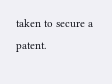taken to secure a patent.